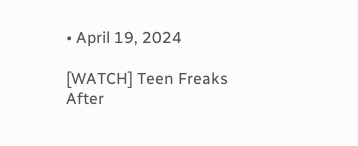• April 19, 2024

[WATCH] Teen Freaks After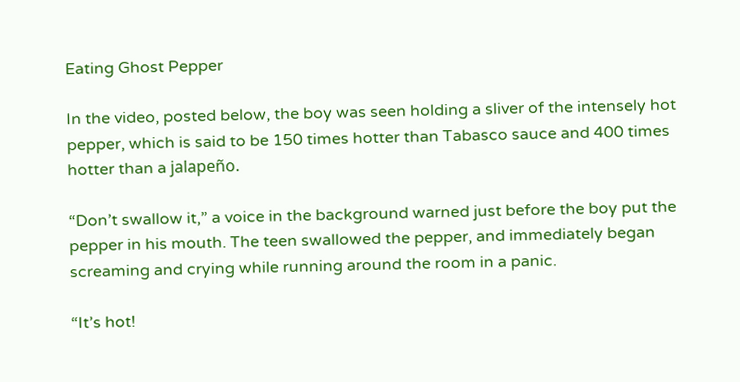Eating Ghost Pepper

In the video, posted below, the boy was seen holding a sliver of the intensely hot pepper, which is said to be 150 times hotter than Tabasco sauce and 400 times hotter than a jalapeño.

“Don’t swallow it,” a voice in the background warned just before the boy put the pepper in his mouth. The teen swallowed the pepper, and immediately began screaming and crying while running around the room in a panic.

“It’s hot!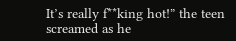It’s really f**king hot!” the teen screamed as he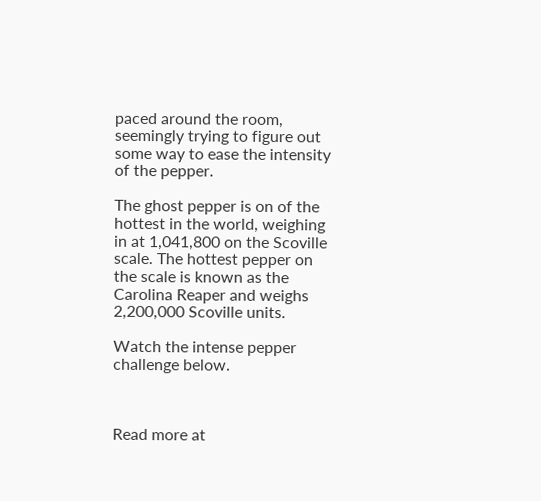paced around the room, seemingly trying to figure out some way to ease the intensity of the pepper.

The ghost pepper is on of the hottest in the world, weighing in at 1,041,800 on the Scoville scale. The hottest pepper on the scale is known as the Carolina Reaper and weighs 2,200,000 Scoville units.

Watch the intense pepper challenge below.



Read more at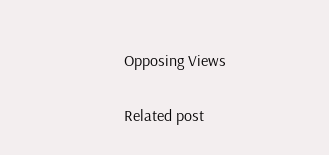Opposing Views

Related post